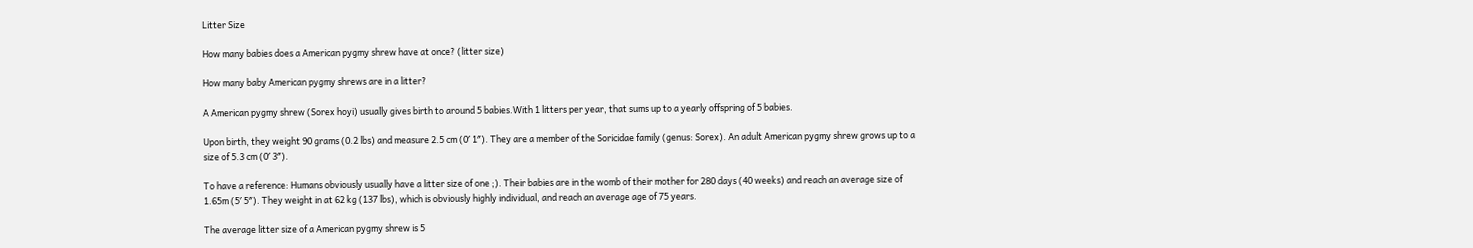Litter Size

How many babies does a American pygmy shrew have at once? (litter size)

How many baby American pygmy shrews are in a litter?

A American pygmy shrew (Sorex hoyi) usually gives birth to around 5 babies.With 1 litters per year, that sums up to a yearly offspring of 5 babies.

Upon birth, they weight 90 grams (0.2 lbs) and measure 2.5 cm (0′ 1″). They are a member of the Soricidae family (genus: Sorex). An adult American pygmy shrew grows up to a size of 5.3 cm (0′ 3″).

To have a reference: Humans obviously usually have a litter size of one ;). Their babies are in the womb of their mother for 280 days (40 weeks) and reach an average size of 1.65m (5′ 5″). They weight in at 62 kg (137 lbs), which is obviously highly individual, and reach an average age of 75 years.

The average litter size of a American pygmy shrew is 5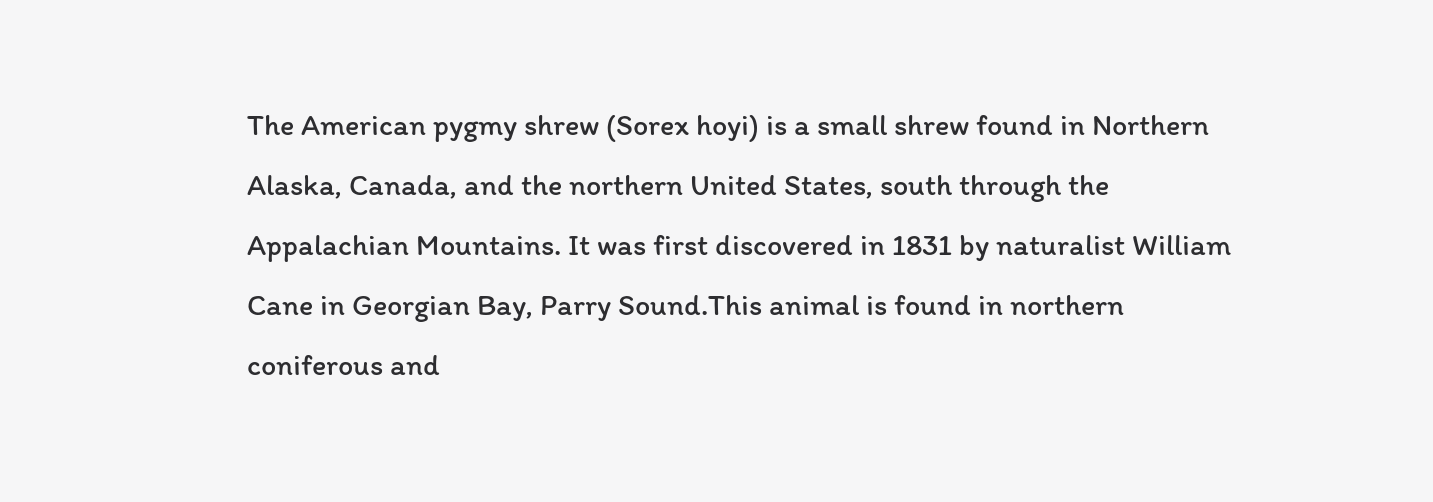The American pygmy shrew (Sorex hoyi) is a small shrew found in Northern Alaska, Canada, and the northern United States, south through the Appalachian Mountains. It was first discovered in 1831 by naturalist William Cane in Georgian Bay, Parry Sound.This animal is found in northern coniferous and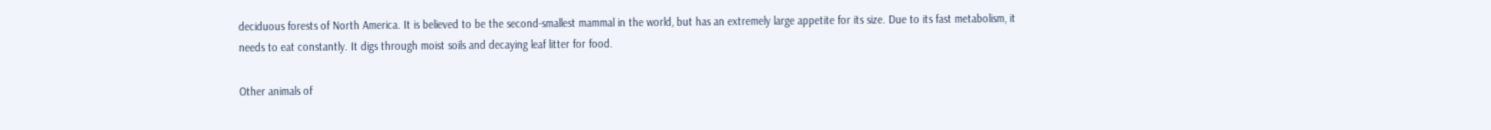deciduous forests of North America. It is believed to be the second-smallest mammal in the world, but has an extremely large appetite for its size. Due to its fast metabolism, it needs to eat constantly. It digs through moist soils and decaying leaf litter for food.

Other animals of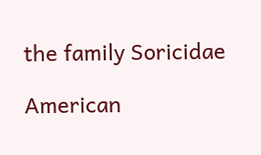the family Soricidae

American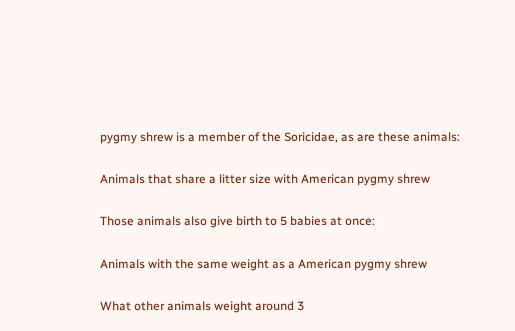pygmy shrew is a member of the Soricidae, as are these animals:

Animals that share a litter size with American pygmy shrew

Those animals also give birth to 5 babies at once:

Animals with the same weight as a American pygmy shrew

What other animals weight around 3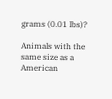grams (0.01 lbs)?

Animals with the same size as a American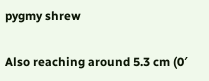pygmy shrew

Also reaching around 5.3 cm (0′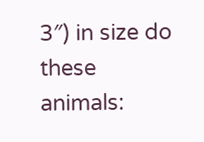3″) in size do these animals: